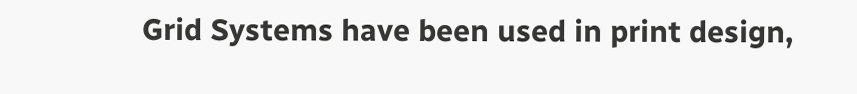Grid Systems have been used in print design,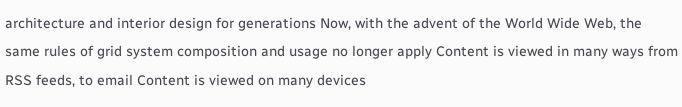architecture and interior design for generations Now, with the advent of the World Wide Web, the same rules of grid system composition and usage no longer apply Content is viewed in many ways from RSS feeds, to email Content is viewed on many devices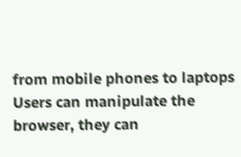from mobile phones to laptops Users can manipulate the browser, they can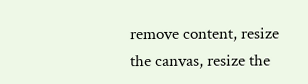remove content, resize the canvas, resize the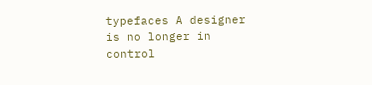typefaces A designer is no longer in control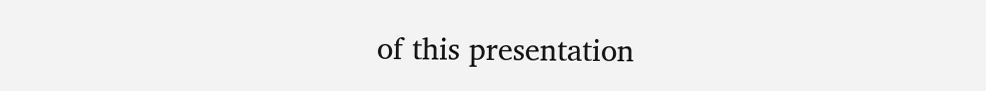of this presentation